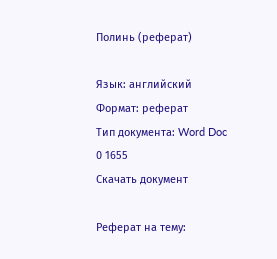Полинь (реферат)

Язык: английский
Формат: реферат
Тип документа: Word Doc
0 1655
Скачать документ

Реферат на тему: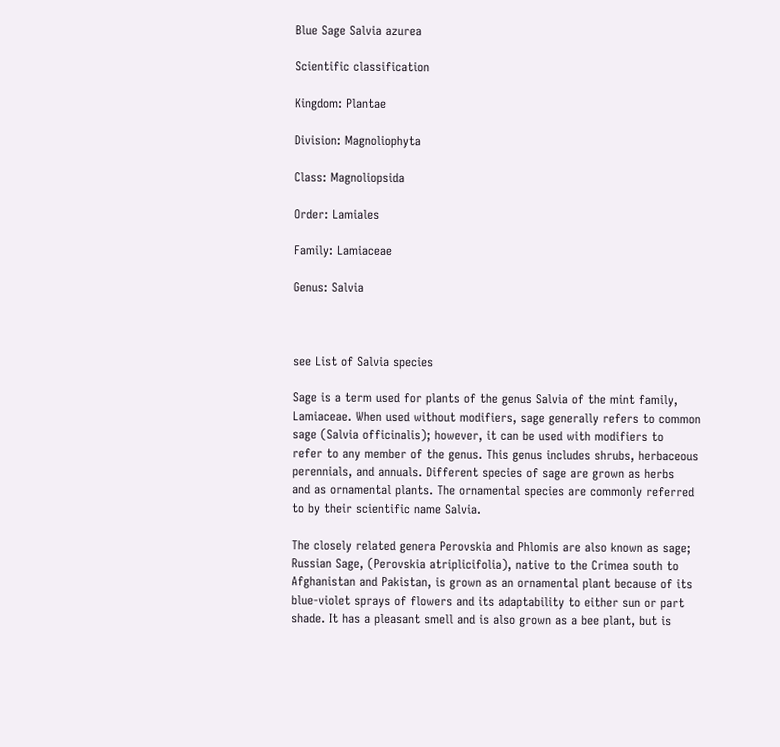Blue Sage Salvia azurea

Scientific classification

Kingdom: Plantae

Division: Magnoliophyta

Class: Magnoliopsida

Order: Lamiales

Family: Lamiaceae

Genus: Salvia



see List of Salvia species

Sage is a term used for plants of the genus Salvia of the mint family,
Lamiaceae. When used without modifiers, sage generally refers to common
sage (Salvia officinalis); however, it can be used with modifiers to
refer to any member of the genus. This genus includes shrubs, herbaceous
perennials, and annuals. Different species of sage are grown as herbs
and as ornamental plants. The ornamental species are commonly referred
to by their scientific name Salvia.

The closely related genera Perovskia and Phlomis are also known as sage;
Russian Sage, (Perovskia atriplicifolia), native to the Crimea south to
Afghanistan and Pakistan, is grown as an ornamental plant because of its
blue-violet sprays of flowers and its adaptability to either sun or part
shade. It has a pleasant smell and is also grown as a bee plant, but is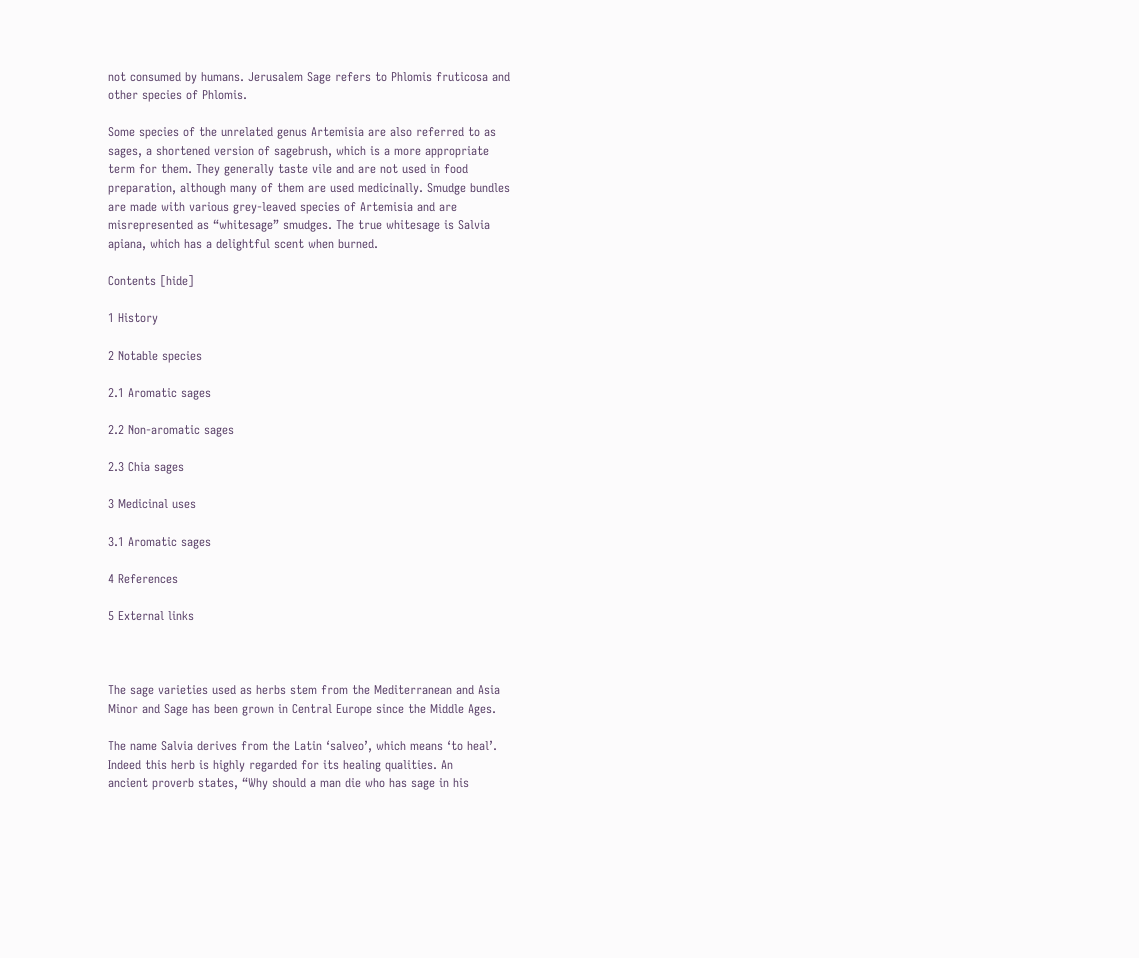not consumed by humans. Jerusalem Sage refers to Phlomis fruticosa and
other species of Phlomis.

Some species of the unrelated genus Artemisia are also referred to as
sages, a shortened version of sagebrush, which is a more appropriate
term for them. They generally taste vile and are not used in food
preparation, although many of them are used medicinally. Smudge bundles
are made with various grey-leaved species of Artemisia and are
misrepresented as “whitesage” smudges. The true whitesage is Salvia
apiana, which has a delightful scent when burned.

Contents [hide]

1 History

2 Notable species

2.1 Aromatic sages

2.2 Non-aromatic sages

2.3 Chia sages

3 Medicinal uses

3.1 Aromatic sages

4 References

5 External links



The sage varieties used as herbs stem from the Mediterranean and Asia
Minor and Sage has been grown in Central Europe since the Middle Ages.

The name Salvia derives from the Latin ‘salveo’, which means ‘to heal’.
Indeed this herb is highly regarded for its healing qualities. An
ancient proverb states, “Why should a man die who has sage in his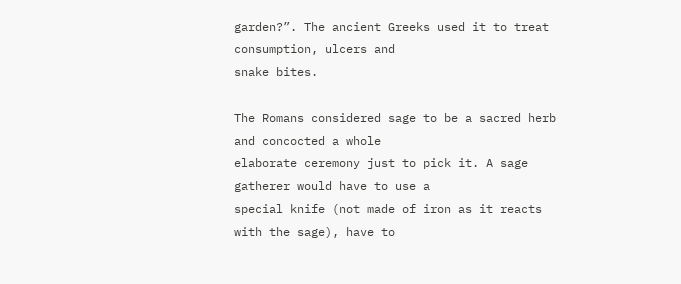garden?”. The ancient Greeks used it to treat consumption, ulcers and
snake bites.

The Romans considered sage to be a sacred herb and concocted a whole
elaborate ceremony just to pick it. A sage gatherer would have to use a
special knife (not made of iron as it reacts with the sage), have to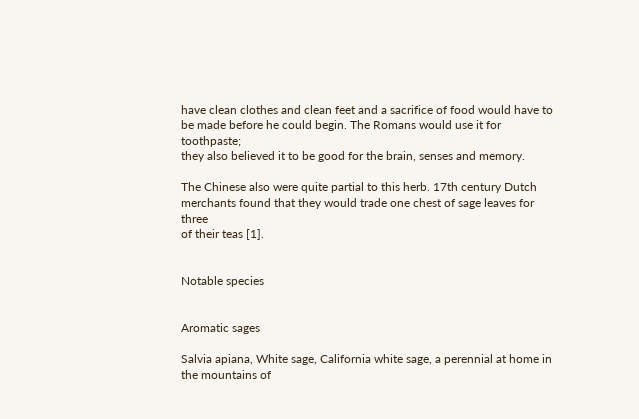have clean clothes and clean feet and a sacrifice of food would have to
be made before he could begin. The Romans would use it for toothpaste;
they also believed it to be good for the brain, senses and memory.

The Chinese also were quite partial to this herb. 17th century Dutch
merchants found that they would trade one chest of sage leaves for three
of their teas [1].


Notable species


Aromatic sages

Salvia apiana, White sage, California white sage, a perennial at home in
the mountains of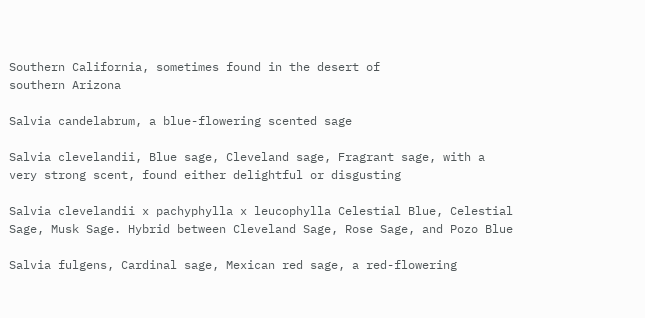Southern California, sometimes found in the desert of
southern Arizona

Salvia candelabrum, a blue-flowering scented sage

Salvia clevelandii, Blue sage, Cleveland sage, Fragrant sage, with a
very strong scent, found either delightful or disgusting

Salvia clevelandii x pachyphylla x leucophylla Celestial Blue, Celestial
Sage, Musk Sage. Hybrid between Cleveland Sage, Rose Sage, and Pozo Blue

Salvia fulgens, Cardinal sage, Mexican red sage, a red-flowering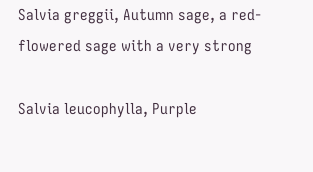Salvia greggii, Autumn sage, a red-flowered sage with a very strong

Salvia leucophylla, Purple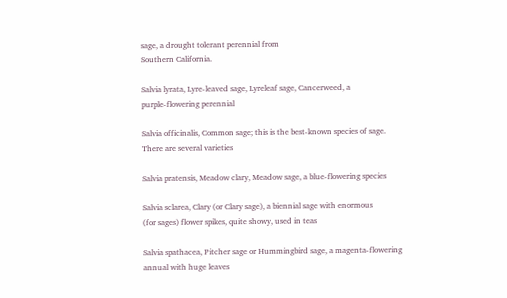sage, a drought tolerant perennial from
Southern California.

Salvia lyrata, Lyre-leaved sage, Lyreleaf sage, Cancerweed, a
purple-flowering perennial

Salvia officinalis, Common sage; this is the best-known species of sage.
There are several varieties

Salvia pratensis, Meadow clary, Meadow sage, a blue-flowering species

Salvia sclarea, Clary (or Clary sage), a biennial sage with enormous
(for sages) flower spikes, quite showy, used in teas

Salvia spathacea, Pitcher sage or Hummingbird sage, a magenta-flowering
annual with huge leaves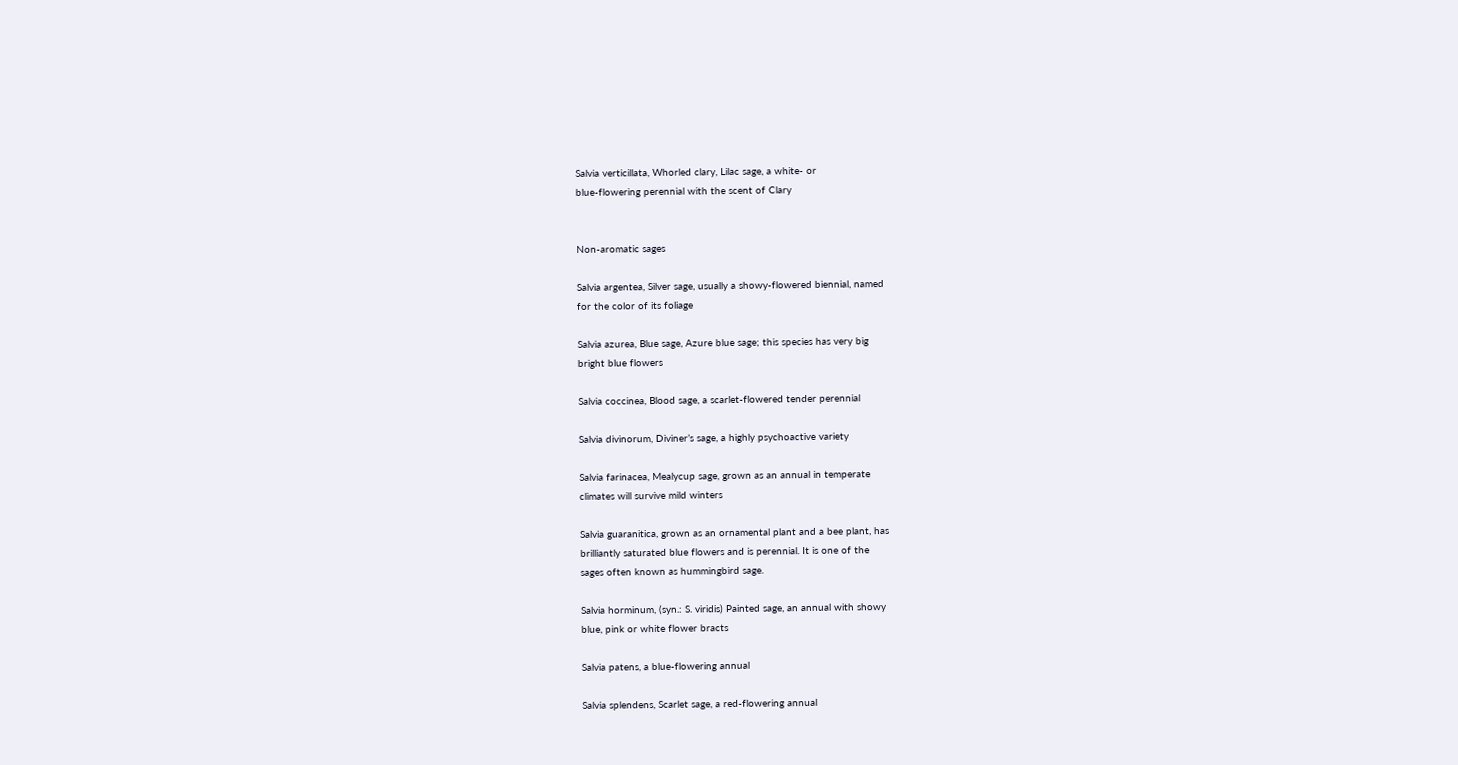Salvia verticillata, Whorled clary, Lilac sage, a white- or
blue-flowering perennial with the scent of Clary


Non-aromatic sages

Salvia argentea, Silver sage, usually a showy-flowered biennial, named
for the color of its foliage

Salvia azurea, Blue sage, Azure blue sage; this species has very big
bright blue flowers

Salvia coccinea, Blood sage, a scarlet-flowered tender perennial

Salvia divinorum, Diviner’s sage, a highly psychoactive variety

Salvia farinacea, Mealycup sage, grown as an annual in temperate
climates will survive mild winters

Salvia guaranitica, grown as an ornamental plant and a bee plant, has
brilliantly saturated blue flowers and is perennial. It is one of the
sages often known as hummingbird sage.

Salvia horminum, (syn.: S. viridis) Painted sage, an annual with showy
blue, pink or white flower bracts

Salvia patens, a blue-flowering annual

Salvia splendens, Scarlet sage, a red-flowering annual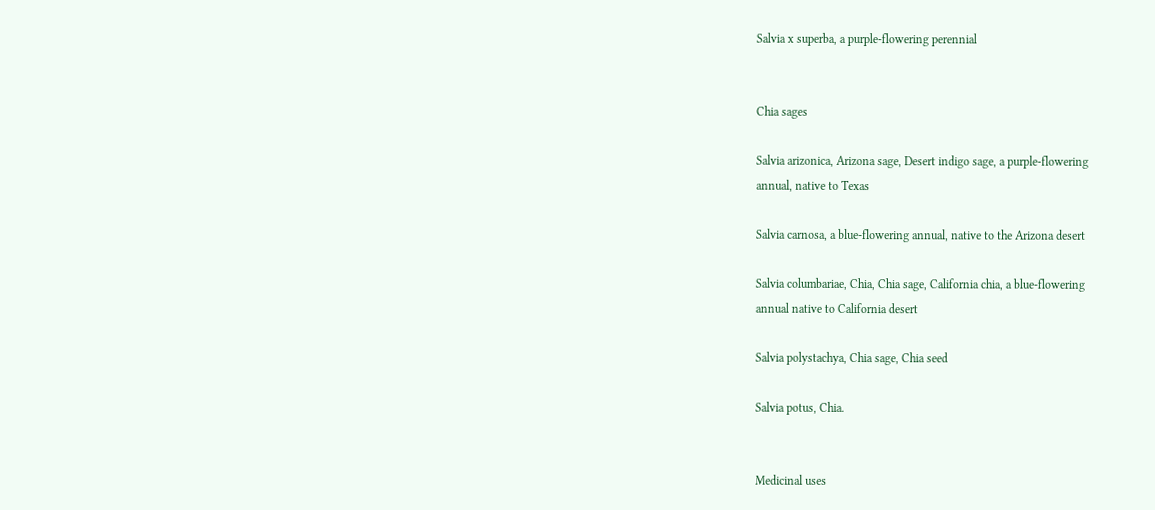Salvia x superba, a purple-flowering perennial


Chia sages

Salvia arizonica, Arizona sage, Desert indigo sage, a purple-flowering
annual, native to Texas

Salvia carnosa, a blue-flowering annual, native to the Arizona desert

Salvia columbariae, Chia, Chia sage, California chia, a blue-flowering
annual native to California desert

Salvia polystachya, Chia sage, Chia seed

Salvia potus, Chia.


Medicinal uses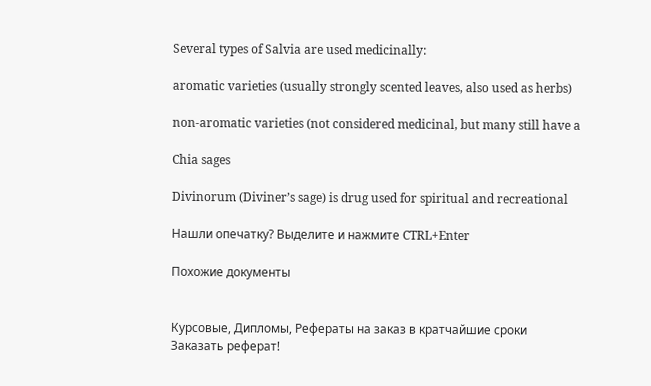Several types of Salvia are used medicinally:

aromatic varieties (usually strongly scented leaves, also used as herbs)

non-aromatic varieties (not considered medicinal, but many still have a

Chia sages

Divinorum (Diviner’s sage) is drug used for spiritual and recreational

Нашли опечатку? Выделите и нажмите CTRL+Enter

Похожие документы


Курсовые, Дипломы, Рефераты на заказ в кратчайшие сроки
Заказать реферат!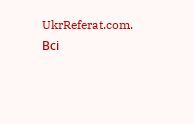UkrReferat.com. Всі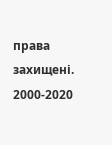права захищені. 2000-2020